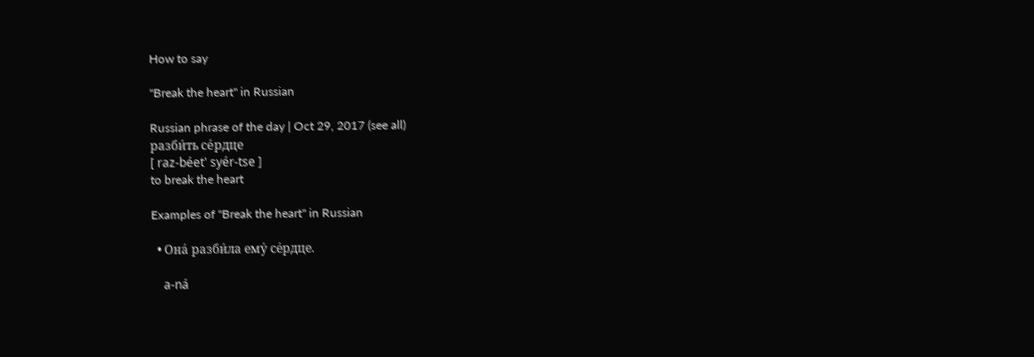How to say

"Break the heart" in Russian

Russian phrase of the day | Oct 29, 2017 (see all)
разби́ть се́рдце
[ raz-béet' syér-tse ]
to break the heart

Examples of "Break the heart" in Russian

  • Она́ разби́ла ему́ се́рдце.

    a-ná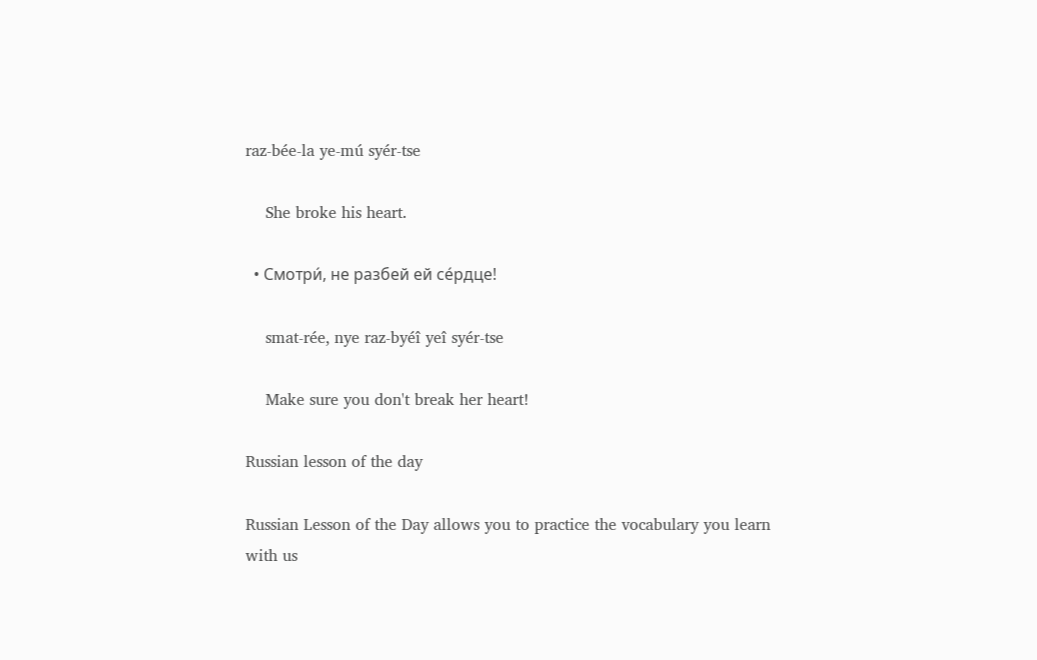raz-bée-la ye-mú syér-tse

    She broke his heart.

  • Смотри́, не разбей ей се́рдце!

    smat-rée, nye raz-byéî yeî syér-tse

    Make sure you don't break her heart!

Russian lesson of the day

Russian Lesson of the Day allows you to practice the vocabulary you learn with us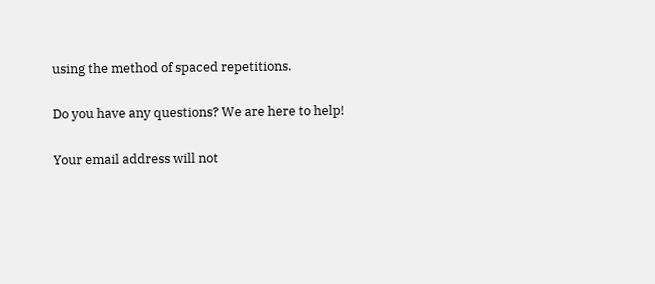using the method of spaced repetitions.

Do you have any questions? We are here to help!

Your email address will not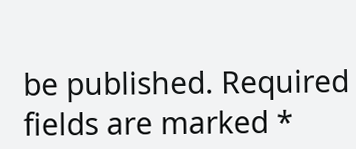be published. Required fields are marked *